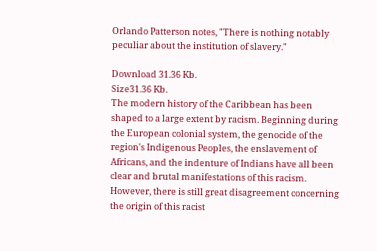Orlando Patterson notes, "There is nothing notably peculiar about the institution of slavery."

Download 31.36 Kb.
Size31.36 Kb.
The modern history of the Caribbean has been shaped to a large extent by racism. Beginning during the European colonial system, the genocide of the region's Indigenous Peoples, the enslavement of Africans, and the indenture of Indians have all been clear and brutal manifestations of this racism. However, there is still great disagreement concerning the origin of this racist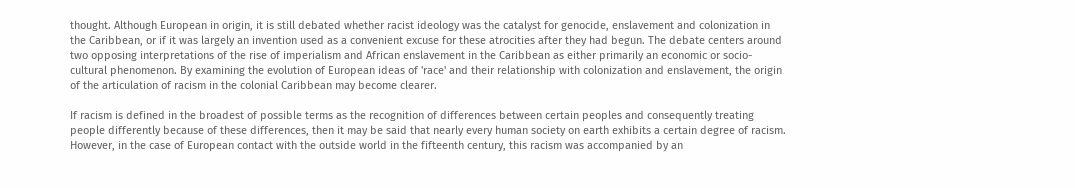thought. Although European in origin, it is still debated whether racist ideology was the catalyst for genocide, enslavement and colonization in the Caribbean, or if it was largely an invention used as a convenient excuse for these atrocities after they had begun. The debate centers around two opposing interpretations of the rise of imperialism and African enslavement in the Caribbean as either primarily an economic or socio-cultural phenomenon. By examining the evolution of European ideas of 'race' and their relationship with colonization and enslavement, the origin of the articulation of racism in the colonial Caribbean may become clearer.

If racism is defined in the broadest of possible terms as the recognition of differences between certain peoples and consequently treating people differently because of these differences, then it may be said that nearly every human society on earth exhibits a certain degree of racism. However, in the case of European contact with the outside world in the fifteenth century, this racism was accompanied by an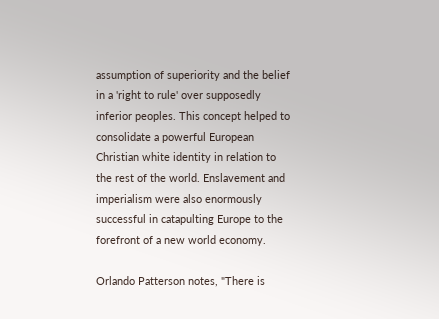assumption of superiority and the belief in a 'right to rule' over supposedly inferior peoples. This concept helped to consolidate a powerful European Christian white identity in relation to the rest of the world. Enslavement and imperialism were also enormously successful in catapulting Europe to the forefront of a new world economy.

Orlando Patterson notes, "There is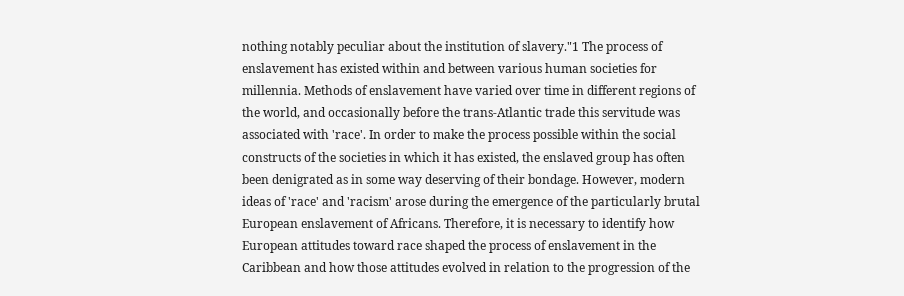nothing notably peculiar about the institution of slavery."1 The process of enslavement has existed within and between various human societies for millennia. Methods of enslavement have varied over time in different regions of the world, and occasionally before the trans-Atlantic trade this servitude was associated with 'race'. In order to make the process possible within the social constructs of the societies in which it has existed, the enslaved group has often been denigrated as in some way deserving of their bondage. However, modern ideas of 'race' and 'racism' arose during the emergence of the particularly brutal European enslavement of Africans. Therefore, it is necessary to identify how European attitudes toward race shaped the process of enslavement in the Caribbean and how those attitudes evolved in relation to the progression of the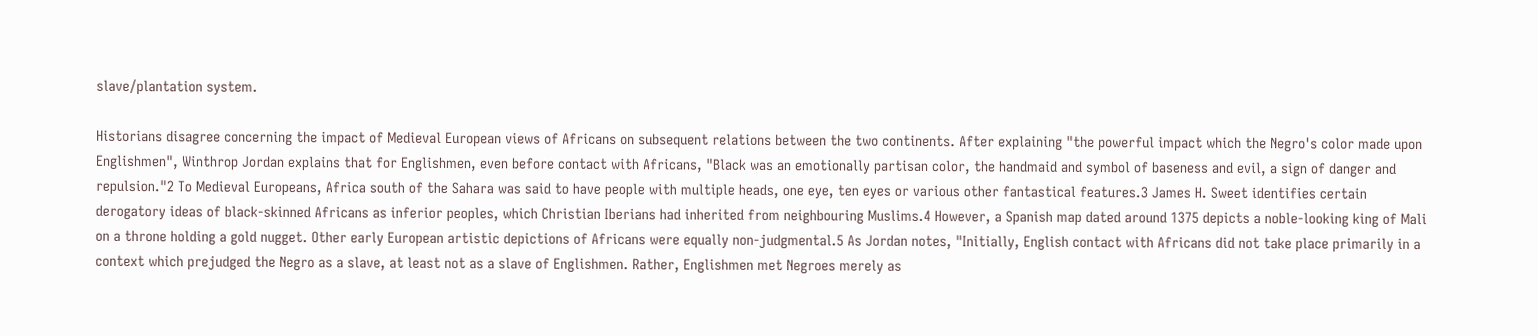slave/plantation system.

Historians disagree concerning the impact of Medieval European views of Africans on subsequent relations between the two continents. After explaining "the powerful impact which the Negro's color made upon Englishmen", Winthrop Jordan explains that for Englishmen, even before contact with Africans, "Black was an emotionally partisan color, the handmaid and symbol of baseness and evil, a sign of danger and repulsion."2 To Medieval Europeans, Africa south of the Sahara was said to have people with multiple heads, one eye, ten eyes or various other fantastical features.3 James H. Sweet identifies certain derogatory ideas of black-skinned Africans as inferior peoples, which Christian Iberians had inherited from neighbouring Muslims.4 However, a Spanish map dated around 1375 depicts a noble-looking king of Mali on a throne holding a gold nugget. Other early European artistic depictions of Africans were equally non-judgmental.5 As Jordan notes, "Initially, English contact with Africans did not take place primarily in a context which prejudged the Negro as a slave, at least not as a slave of Englishmen. Rather, Englishmen met Negroes merely as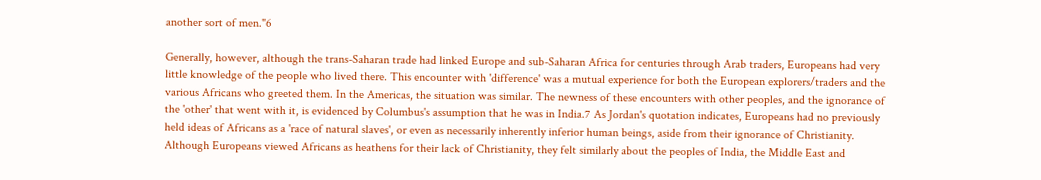another sort of men."6

Generally, however, although the trans-Saharan trade had linked Europe and sub-Saharan Africa for centuries through Arab traders, Europeans had very little knowledge of the people who lived there. This encounter with 'difference' was a mutual experience for both the European explorers/traders and the various Africans who greeted them. In the Americas, the situation was similar. The newness of these encounters with other peoples, and the ignorance of the 'other' that went with it, is evidenced by Columbus's assumption that he was in India.7 As Jordan's quotation indicates, Europeans had no previously held ideas of Africans as a 'race of natural slaves', or even as necessarily inherently inferior human beings, aside from their ignorance of Christianity. Although Europeans viewed Africans as heathens for their lack of Christianity, they felt similarly about the peoples of India, the Middle East and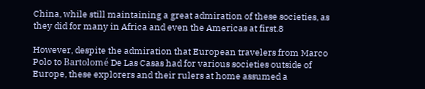China, while still maintaining a great admiration of these societies, as they did for many in Africa and even the Americas at first.8

However, despite the admiration that European travelers from Marco Polo to Bartolomé De Las Casas had for various societies outside of Europe, these explorers and their rulers at home assumed a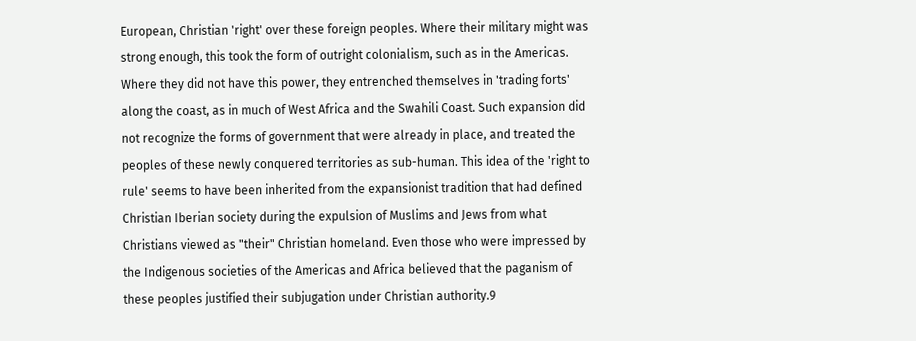European, Christian 'right' over these foreign peoples. Where their military might was strong enough, this took the form of outright colonialism, such as in the Americas. Where they did not have this power, they entrenched themselves in 'trading forts' along the coast, as in much of West Africa and the Swahili Coast. Such expansion did not recognize the forms of government that were already in place, and treated the peoples of these newly conquered territories as sub-human. This idea of the 'right to rule' seems to have been inherited from the expansionist tradition that had defined Christian Iberian society during the expulsion of Muslims and Jews from what Christians viewed as "their" Christian homeland. Even those who were impressed by the Indigenous societies of the Americas and Africa believed that the paganism of these peoples justified their subjugation under Christian authority.9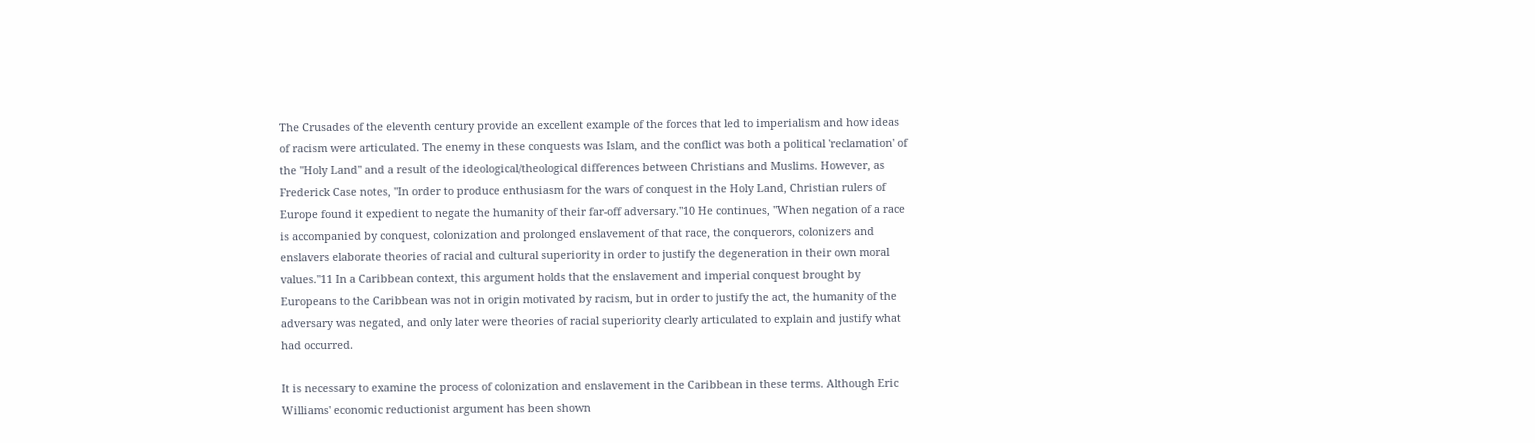The Crusades of the eleventh century provide an excellent example of the forces that led to imperialism and how ideas of racism were articulated. The enemy in these conquests was Islam, and the conflict was both a political 'reclamation' of the "Holy Land" and a result of the ideological/theological differences between Christians and Muslims. However, as Frederick Case notes, "In order to produce enthusiasm for the wars of conquest in the Holy Land, Christian rulers of Europe found it expedient to negate the humanity of their far-off adversary."10 He continues, "When negation of a race is accompanied by conquest, colonization and prolonged enslavement of that race, the conquerors, colonizers and enslavers elaborate theories of racial and cultural superiority in order to justify the degeneration in their own moral values."11 In a Caribbean context, this argument holds that the enslavement and imperial conquest brought by Europeans to the Caribbean was not in origin motivated by racism, but in order to justify the act, the humanity of the adversary was negated, and only later were theories of racial superiority clearly articulated to explain and justify what had occurred.

It is necessary to examine the process of colonization and enslavement in the Caribbean in these terms. Although Eric Williams' economic reductionist argument has been shown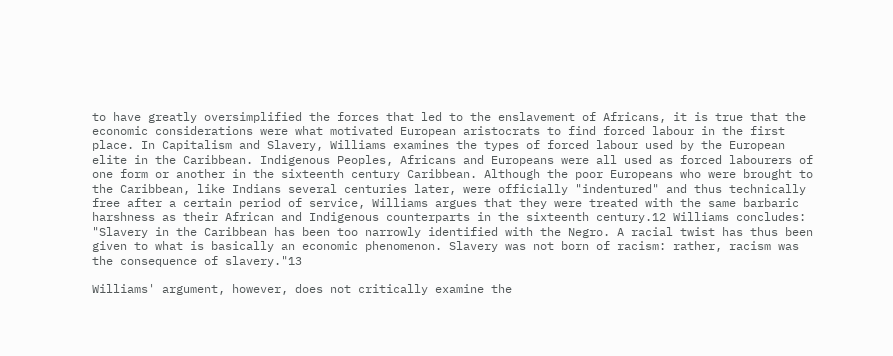to have greatly oversimplified the forces that led to the enslavement of Africans, it is true that the economic considerations were what motivated European aristocrats to find forced labour in the first place. In Capitalism and Slavery, Williams examines the types of forced labour used by the European elite in the Caribbean. Indigenous Peoples, Africans and Europeans were all used as forced labourers of one form or another in the sixteenth century Caribbean. Although the poor Europeans who were brought to the Caribbean, like Indians several centuries later, were officially "indentured" and thus technically free after a certain period of service, Williams argues that they were treated with the same barbaric harshness as their African and Indigenous counterparts in the sixteenth century.12 Williams concludes: "Slavery in the Caribbean has been too narrowly identified with the Negro. A racial twist has thus been given to what is basically an economic phenomenon. Slavery was not born of racism: rather, racism was the consequence of slavery."13

Williams' argument, however, does not critically examine the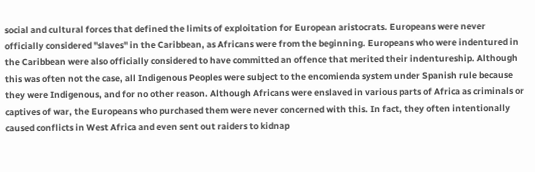social and cultural forces that defined the limits of exploitation for European aristocrats. Europeans were never officially considered "slaves" in the Caribbean, as Africans were from the beginning. Europeans who were indentured in the Caribbean were also officially considered to have committed an offence that merited their indentureship. Although this was often not the case, all Indigenous Peoples were subject to the encomienda system under Spanish rule because they were Indigenous, and for no other reason. Although Africans were enslaved in various parts of Africa as criminals or captives of war, the Europeans who purchased them were never concerned with this. In fact, they often intentionally caused conflicts in West Africa and even sent out raiders to kidnap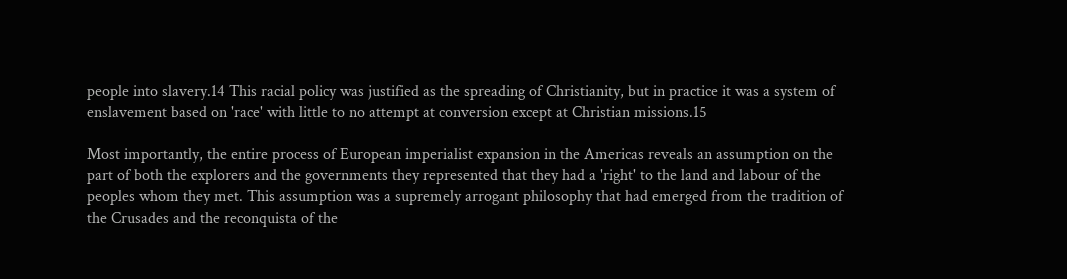people into slavery.14 This racial policy was justified as the spreading of Christianity, but in practice it was a system of enslavement based on 'race' with little to no attempt at conversion except at Christian missions.15

Most importantly, the entire process of European imperialist expansion in the Americas reveals an assumption on the part of both the explorers and the governments they represented that they had a 'right' to the land and labour of the peoples whom they met. This assumption was a supremely arrogant philosophy that had emerged from the tradition of the Crusades and the reconquista of the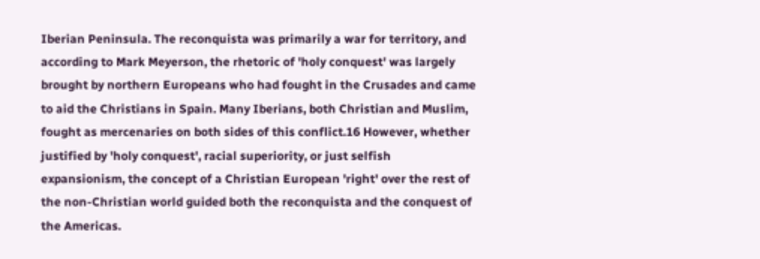Iberian Peninsula. The reconquista was primarily a war for territory, and according to Mark Meyerson, the rhetoric of 'holy conquest' was largely brought by northern Europeans who had fought in the Crusades and came to aid the Christians in Spain. Many Iberians, both Christian and Muslim, fought as mercenaries on both sides of this conflict.16 However, whether justified by 'holy conquest', racial superiority, or just selfish expansionism, the concept of a Christian European 'right' over the rest of the non-Christian world guided both the reconquista and the conquest of the Americas.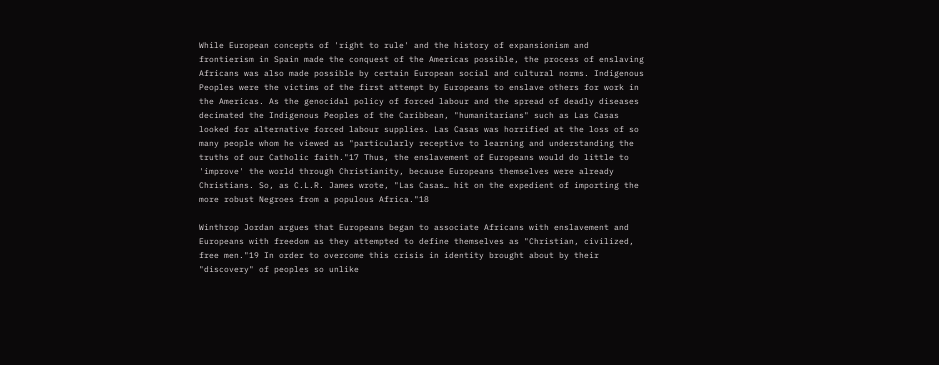While European concepts of 'right to rule' and the history of expansionism and frontierism in Spain made the conquest of the Americas possible, the process of enslaving Africans was also made possible by certain European social and cultural norms. Indigenous Peoples were the victims of the first attempt by Europeans to enslave others for work in the Americas. As the genocidal policy of forced labour and the spread of deadly diseases decimated the Indigenous Peoples of the Caribbean, "humanitarians" such as Las Casas looked for alternative forced labour supplies. Las Casas was horrified at the loss of so many people whom he viewed as "particularly receptive to learning and understanding the truths of our Catholic faith."17 Thus, the enslavement of Europeans would do little to 'improve' the world through Christianity, because Europeans themselves were already Christians. So, as C.L.R. James wrote, "Las Casas… hit on the expedient of importing the more robust Negroes from a populous Africa."18

Winthrop Jordan argues that Europeans began to associate Africans with enslavement and Europeans with freedom as they attempted to define themselves as "Christian, civilized, free men."19 In order to overcome this crisis in identity brought about by their "discovery" of peoples so unlike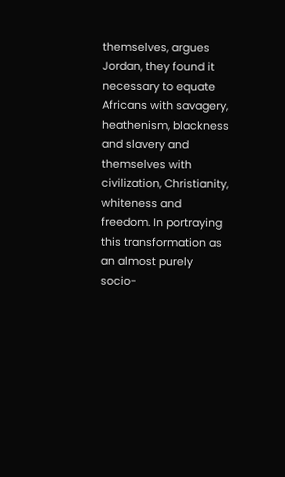themselves, argues Jordan, they found it necessary to equate Africans with savagery, heathenism, blackness and slavery and themselves with civilization, Christianity, whiteness and freedom. In portraying this transformation as an almost purely socio-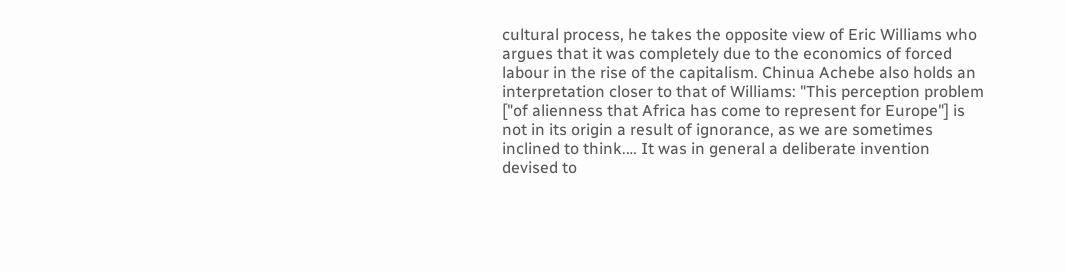cultural process, he takes the opposite view of Eric Williams who argues that it was completely due to the economics of forced labour in the rise of the capitalism. Chinua Achebe also holds an interpretation closer to that of Williams: "This perception problem ["of alienness that Africa has come to represent for Europe"] is not in its origin a result of ignorance, as we are sometimes inclined to think.… It was in general a deliberate invention devised to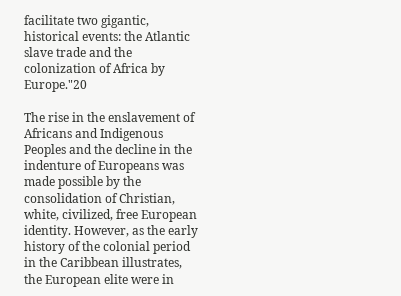facilitate two gigantic, historical events: the Atlantic slave trade and the colonization of Africa by Europe."20

The rise in the enslavement of Africans and Indigenous Peoples and the decline in the indenture of Europeans was made possible by the consolidation of Christian, white, civilized, free European identity. However, as the early history of the colonial period in the Caribbean illustrates, the European elite were in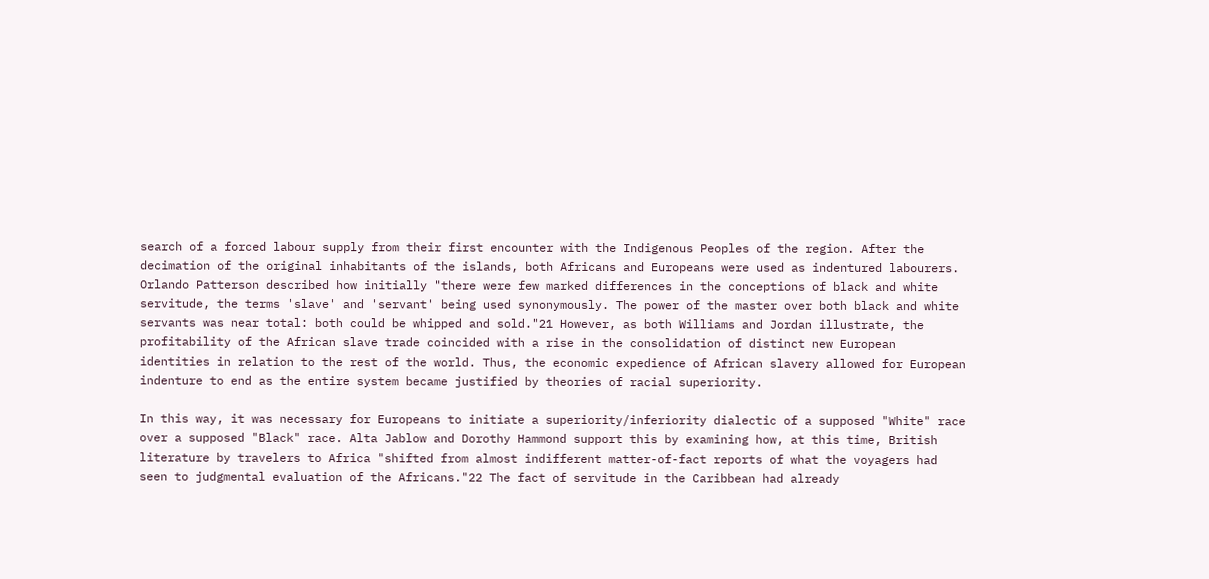search of a forced labour supply from their first encounter with the Indigenous Peoples of the region. After the decimation of the original inhabitants of the islands, both Africans and Europeans were used as indentured labourers. Orlando Patterson described how initially "there were few marked differences in the conceptions of black and white servitude, the terms 'slave' and 'servant' being used synonymously. The power of the master over both black and white servants was near total: both could be whipped and sold."21 However, as both Williams and Jordan illustrate, the profitability of the African slave trade coincided with a rise in the consolidation of distinct new European identities in relation to the rest of the world. Thus, the economic expedience of African slavery allowed for European indenture to end as the entire system became justified by theories of racial superiority.

In this way, it was necessary for Europeans to initiate a superiority/inferiority dialectic of a supposed "White" race over a supposed "Black" race. Alta Jablow and Dorothy Hammond support this by examining how, at this time, British literature by travelers to Africa "shifted from almost indifferent matter-of-fact reports of what the voyagers had seen to judgmental evaluation of the Africans."22 The fact of servitude in the Caribbean had already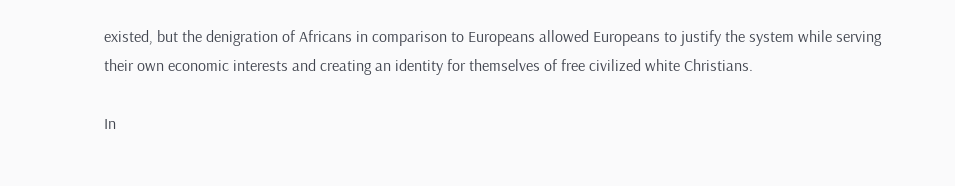existed, but the denigration of Africans in comparison to Europeans allowed Europeans to justify the system while serving their own economic interests and creating an identity for themselves of free civilized white Christians.

In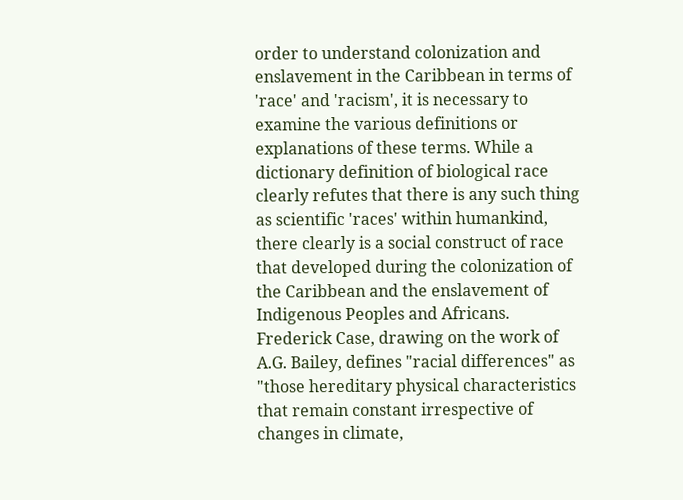order to understand colonization and enslavement in the Caribbean in terms of 'race' and 'racism', it is necessary to examine the various definitions or explanations of these terms. While a dictionary definition of biological race clearly refutes that there is any such thing as scientific 'races' within humankind, there clearly is a social construct of race that developed during the colonization of the Caribbean and the enslavement of Indigenous Peoples and Africans. Frederick Case, drawing on the work of A.G. Bailey, defines "racial differences" as "those hereditary physical characteristics that remain constant irrespective of changes in climate,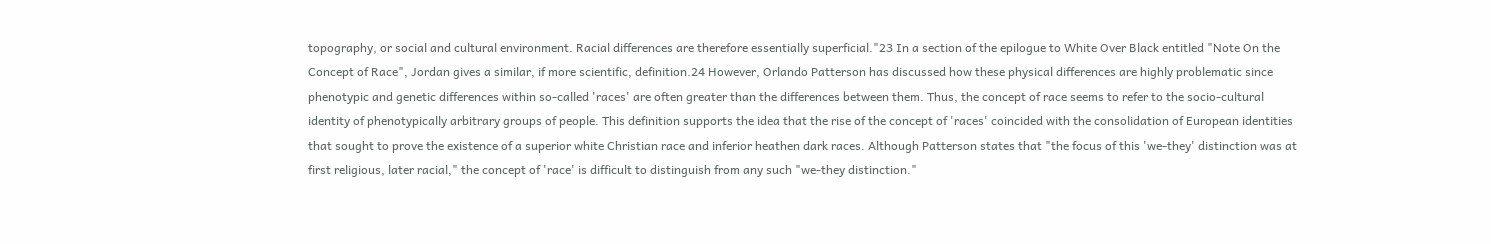topography, or social and cultural environment. Racial differences are therefore essentially superficial."23 In a section of the epilogue to White Over Black entitled "Note On the Concept of Race", Jordan gives a similar, if more scientific, definition.24 However, Orlando Patterson has discussed how these physical differences are highly problematic since phenotypic and genetic differences within so-called 'races' are often greater than the differences between them. Thus, the concept of race seems to refer to the socio-cultural identity of phenotypically arbitrary groups of people. This definition supports the idea that the rise of the concept of 'races' coincided with the consolidation of European identities that sought to prove the existence of a superior white Christian race and inferior heathen dark races. Although Patterson states that "the focus of this 'we-they' distinction was at first religious, later racial," the concept of 'race' is difficult to distinguish from any such "we-they distinction."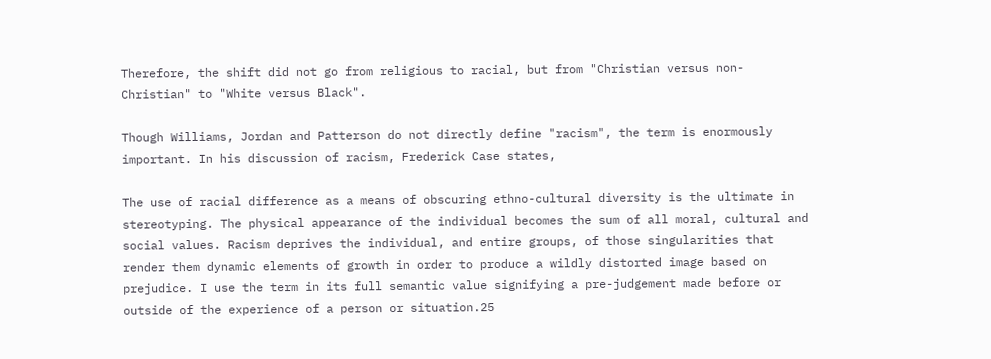Therefore, the shift did not go from religious to racial, but from "Christian versus non-Christian" to "White versus Black".

Though Williams, Jordan and Patterson do not directly define "racism", the term is enormously important. In his discussion of racism, Frederick Case states,

The use of racial difference as a means of obscuring ethno-cultural diversity is the ultimate in stereotyping. The physical appearance of the individual becomes the sum of all moral, cultural and social values. Racism deprives the individual, and entire groups, of those singularities that render them dynamic elements of growth in order to produce a wildly distorted image based on prejudice. I use the term in its full semantic value signifying a pre-judgement made before or outside of the experience of a person or situation.25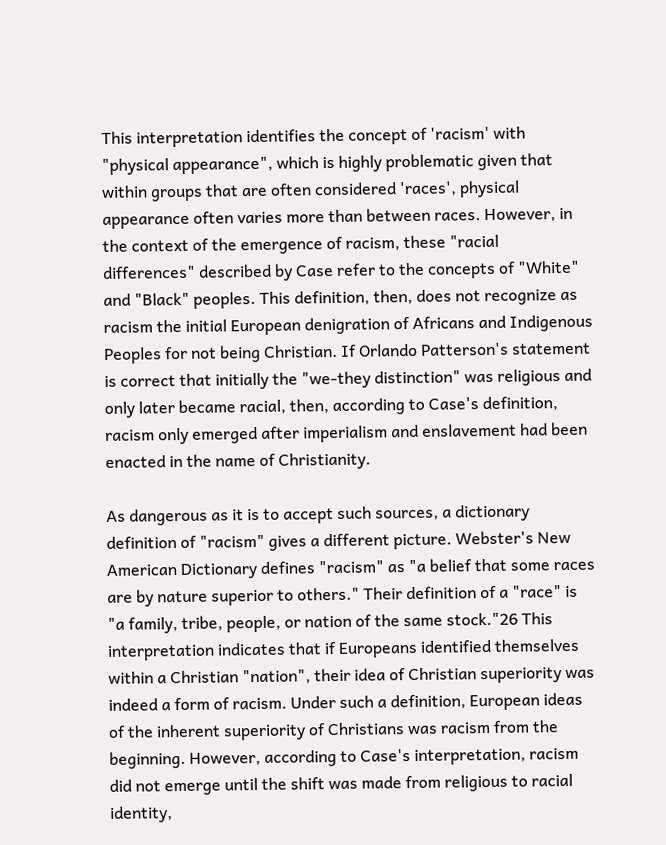This interpretation identifies the concept of 'racism' with "physical appearance", which is highly problematic given that within groups that are often considered 'races', physical appearance often varies more than between races. However, in the context of the emergence of racism, these "racial differences" described by Case refer to the concepts of "White" and "Black" peoples. This definition, then, does not recognize as racism the initial European denigration of Africans and Indigenous Peoples for not being Christian. If Orlando Patterson's statement is correct that initially the "we-they distinction" was religious and only later became racial, then, according to Case's definition, racism only emerged after imperialism and enslavement had been enacted in the name of Christianity.

As dangerous as it is to accept such sources, a dictionary definition of "racism" gives a different picture. Webster's New American Dictionary defines "racism" as "a belief that some races are by nature superior to others." Their definition of a "race" is "a family, tribe, people, or nation of the same stock."26 This interpretation indicates that if Europeans identified themselves within a Christian "nation", their idea of Christian superiority was indeed a form of racism. Under such a definition, European ideas of the inherent superiority of Christians was racism from the beginning. However, according to Case's interpretation, racism did not emerge until the shift was made from religious to racial identity,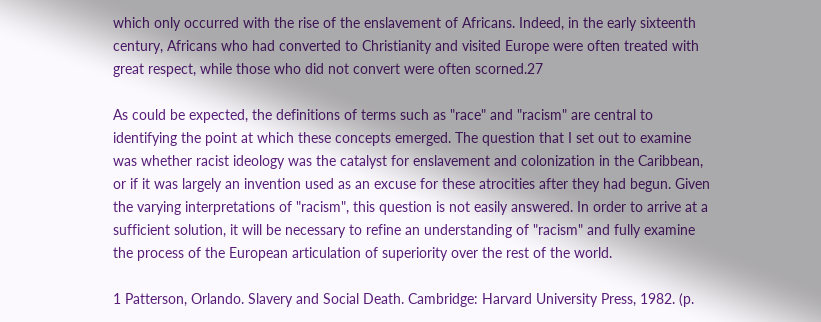which only occurred with the rise of the enslavement of Africans. Indeed, in the early sixteenth century, Africans who had converted to Christianity and visited Europe were often treated with great respect, while those who did not convert were often scorned.27

As could be expected, the definitions of terms such as "race" and "racism" are central to identifying the point at which these concepts emerged. The question that I set out to examine was whether racist ideology was the catalyst for enslavement and colonization in the Caribbean, or if it was largely an invention used as an excuse for these atrocities after they had begun. Given the varying interpretations of "racism", this question is not easily answered. In order to arrive at a sufficient solution, it will be necessary to refine an understanding of "racism" and fully examine the process of the European articulation of superiority over the rest of the world.

1 Patterson, Orlando. Slavery and Social Death. Cambridge: Harvard University Press, 1982. (p.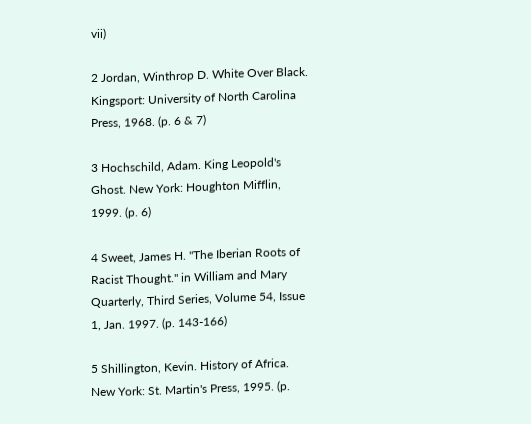vii)

2 Jordan, Winthrop D. White Over Black. Kingsport: University of North Carolina Press, 1968. (p. 6 & 7)

3 Hochschild, Adam. King Leopold's Ghost. New York: Houghton Mifflin, 1999. (p. 6)

4 Sweet, James H. "The Iberian Roots of Racist Thought." in William and Mary Quarterly, Third Series, Volume 54, Issue 1, Jan. 1997. (p. 143-166)

5 Shillington, Kevin. History of Africa. New York: St. Martin's Press, 1995. (p.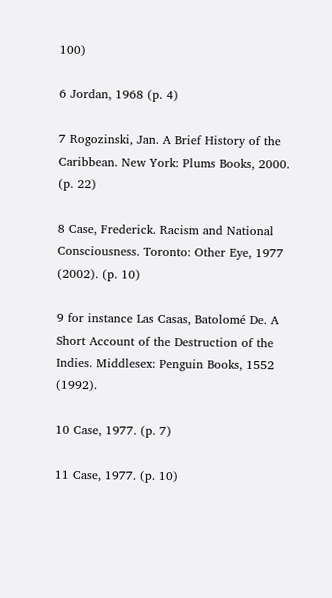100)

6 Jordan, 1968 (p. 4)

7 Rogozinski, Jan. A Brief History of the Caribbean. New York: Plums Books, 2000. (p. 22)

8 Case, Frederick. Racism and National Consciousness. Toronto: Other Eye, 1977 (2002). (p. 10)

9 for instance Las Casas, Batolomé De. A Short Account of the Destruction of the Indies. Middlesex: Penguin Books, 1552 (1992).

10 Case, 1977. (p. 7)

11 Case, 1977. (p. 10)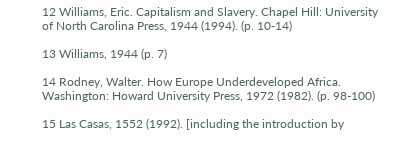12 Williams, Eric. Capitalism and Slavery. Chapel Hill: University of North Carolina Press, 1944 (1994). (p. 10-14)

13 Williams, 1944 (p. 7)

14 Rodney, Walter. How Europe Underdeveloped Africa. Washington: Howard University Press, 1972 (1982). (p. 98-100)

15 Las Casas, 1552 (1992). [including the introduction by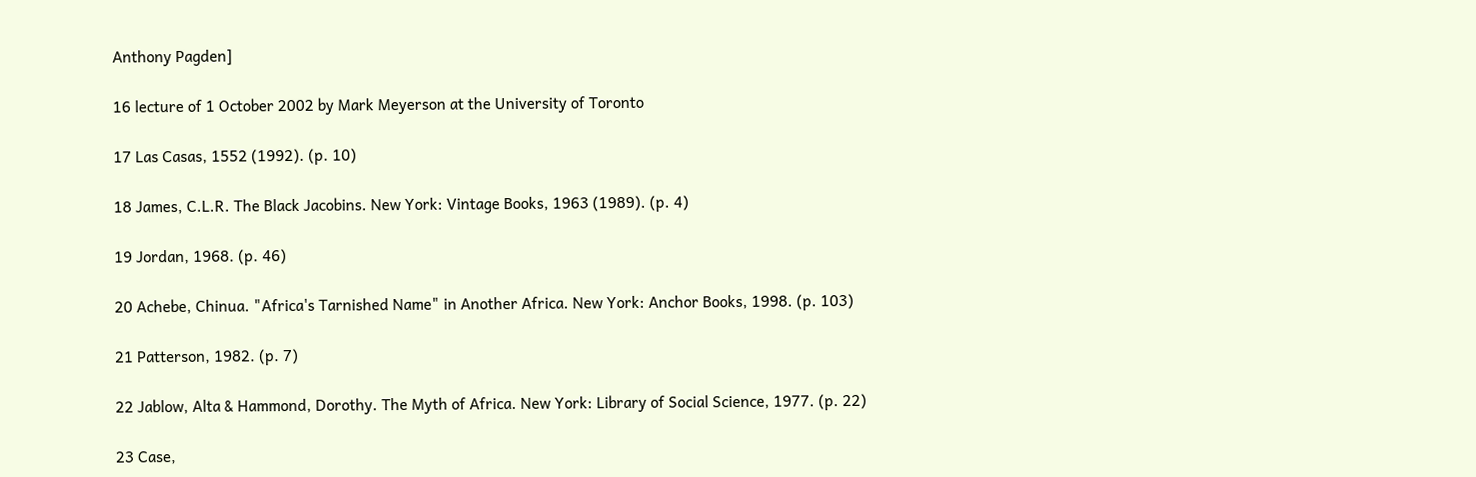Anthony Pagden]

16 lecture of 1 October 2002 by Mark Meyerson at the University of Toronto

17 Las Casas, 1552 (1992). (p. 10)

18 James, C.L.R. The Black Jacobins. New York: Vintage Books, 1963 (1989). (p. 4)

19 Jordan, 1968. (p. 46)

20 Achebe, Chinua. "Africa's Tarnished Name" in Another Africa. New York: Anchor Books, 1998. (p. 103)

21 Patterson, 1982. (p. 7)

22 Jablow, Alta & Hammond, Dorothy. The Myth of Africa. New York: Library of Social Science, 1977. (p. 22)

23 Case,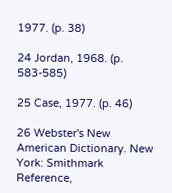1977. (p. 38)

24 Jordan, 1968. (p. 583-585)

25 Case, 1977. (p. 46)

26 Webster's New American Dictionary. New York: Smithmark Reference,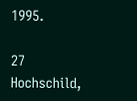1995.

27 Hochschild,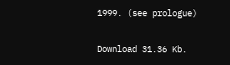1999. (see prologue)

Download 31.36 Kb.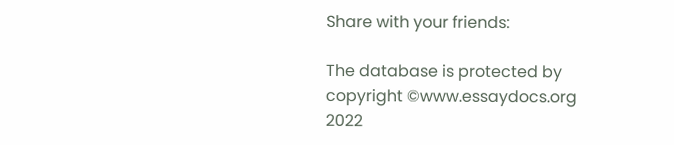Share with your friends:

The database is protected by copyright ©www.essaydocs.org 2022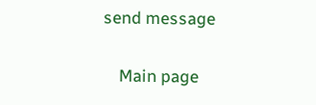send message

    Main page